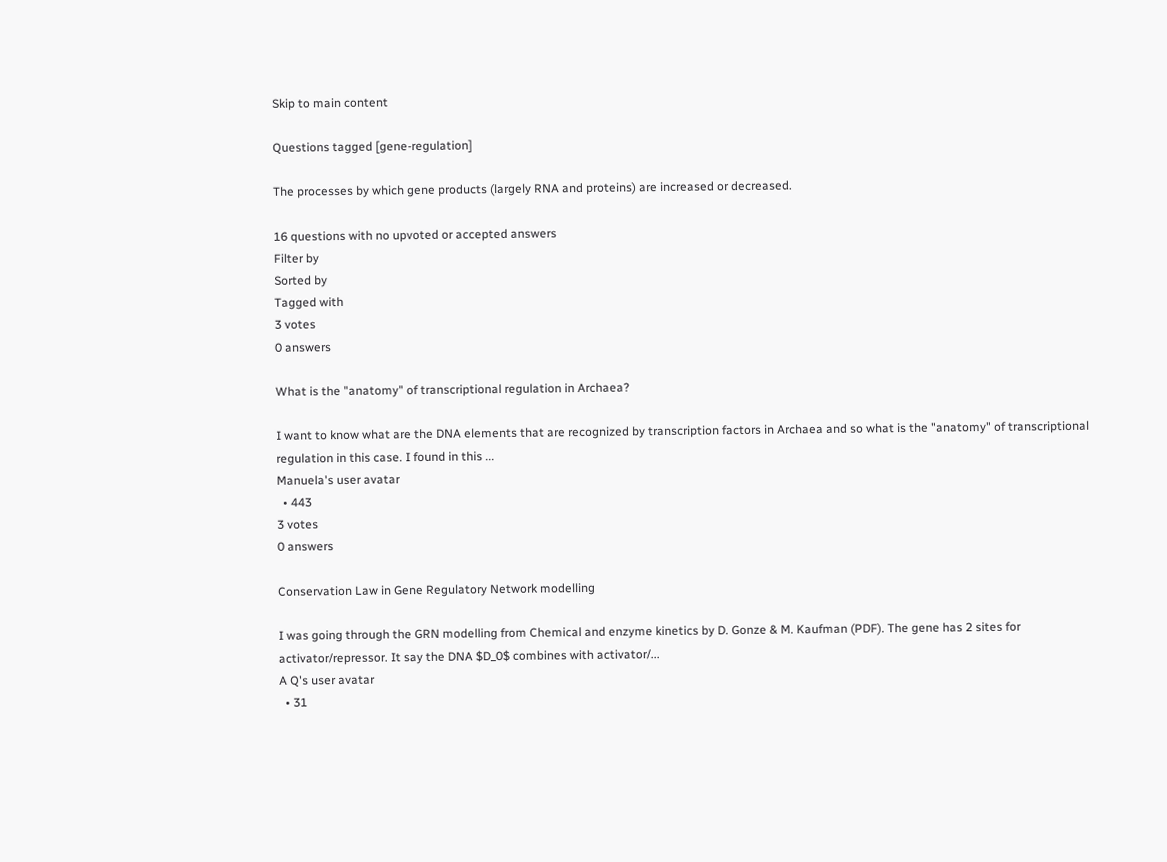Skip to main content

Questions tagged [gene-regulation]

The processes by which gene products (largely RNA and proteins) are increased or decreased.

16 questions with no upvoted or accepted answers
Filter by
Sorted by
Tagged with
3 votes
0 answers

What is the "anatomy" of transcriptional regulation in Archaea?

I want to know what are the DNA elements that are recognized by transcription factors in Archaea and so what is the "anatomy" of transcriptional regulation in this case. I found in this ...
Manuela's user avatar
  • 443
3 votes
0 answers

Conservation Law in Gene Regulatory Network modelling

I was going through the GRN modelling from Chemical and enzyme kinetics by D. Gonze & M. Kaufman (PDF). The gene has 2 sites for activator/repressor. It say the DNA $D_0$ combines with activator/...
A Q's user avatar
  • 31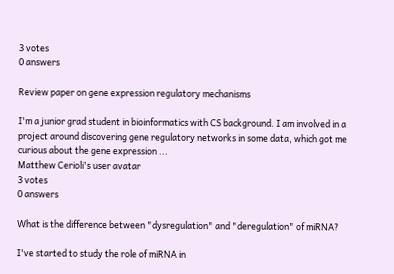3 votes
0 answers

Review paper on gene expression regulatory mechanisms

I'm a junior grad student in bioinformatics with CS background. I am involved in a project around discovering gene regulatory networks in some data, which got me curious about the gene expression ...
Matthew Cerioli's user avatar
3 votes
0 answers

What is the difference between "dysregulation" and "deregulation" of miRNA?

I've started to study the role of miRNA in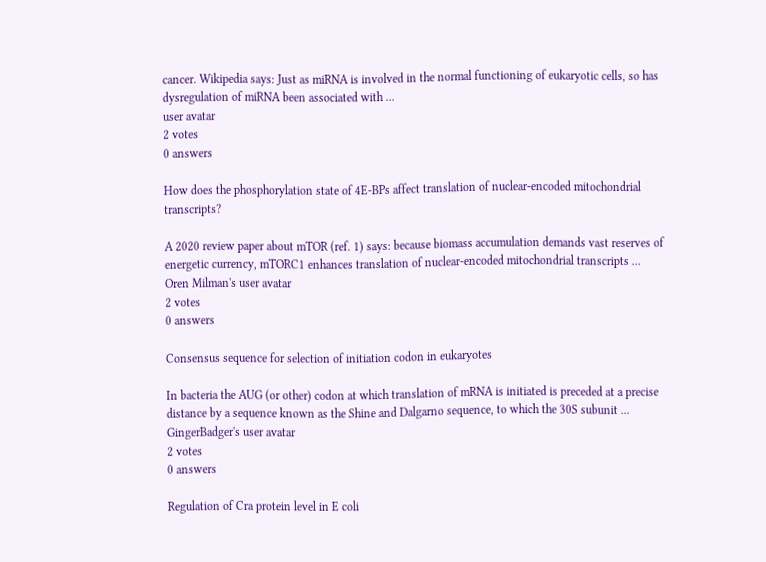cancer. Wikipedia says: Just as miRNA is involved in the normal functioning of eukaryotic cells, so has dysregulation of miRNA been associated with ...
user avatar
2 votes
0 answers

How does the phosphorylation state of 4E-BPs affect translation of nuclear-encoded mitochondrial transcripts?

A 2020 review paper about mTOR (ref. 1) says: because biomass accumulation demands vast reserves of energetic currency, mTORC1 enhances translation of nuclear-encoded mitochondrial transcripts ...
Oren Milman's user avatar
2 votes
0 answers

Consensus sequence for selection of initiation codon in eukaryotes

In bacteria the AUG (or other) codon at which translation of mRNA is initiated is preceded at a precise distance by a sequence known as the Shine and Dalgarno sequence, to which the 30S subunit ...
GingerBadger's user avatar
2 votes
0 answers

Regulation of Cra protein level in E coli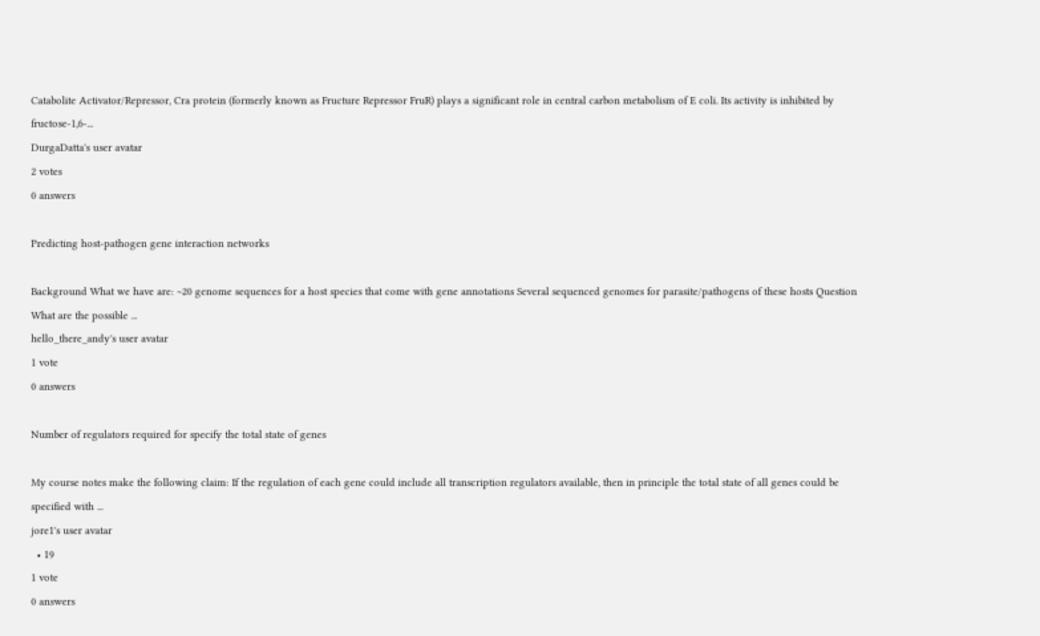Catabolite Activator/Repressor, Cra protein (formerly known as Fructure Repressor FruR) plays a significant role in central carbon metabolism of E coli. Its activity is inhibited by fructose-1,6-...
DurgaDatta's user avatar
2 votes
0 answers

Predicting host-pathogen gene interaction networks

Background What we have are: ~20 genome sequences for a host species that come with gene annotations Several sequenced genomes for parasite/pathogens of these hosts Question What are the possible ...
hello_there_andy's user avatar
1 vote
0 answers

Number of regulators required for specify the total state of genes

My course notes make the following claim: If the regulation of each gene could include all transcription regulators available, then in principle the total state of all genes could be specified with ...
jore1's user avatar
  • 19
1 vote
0 answers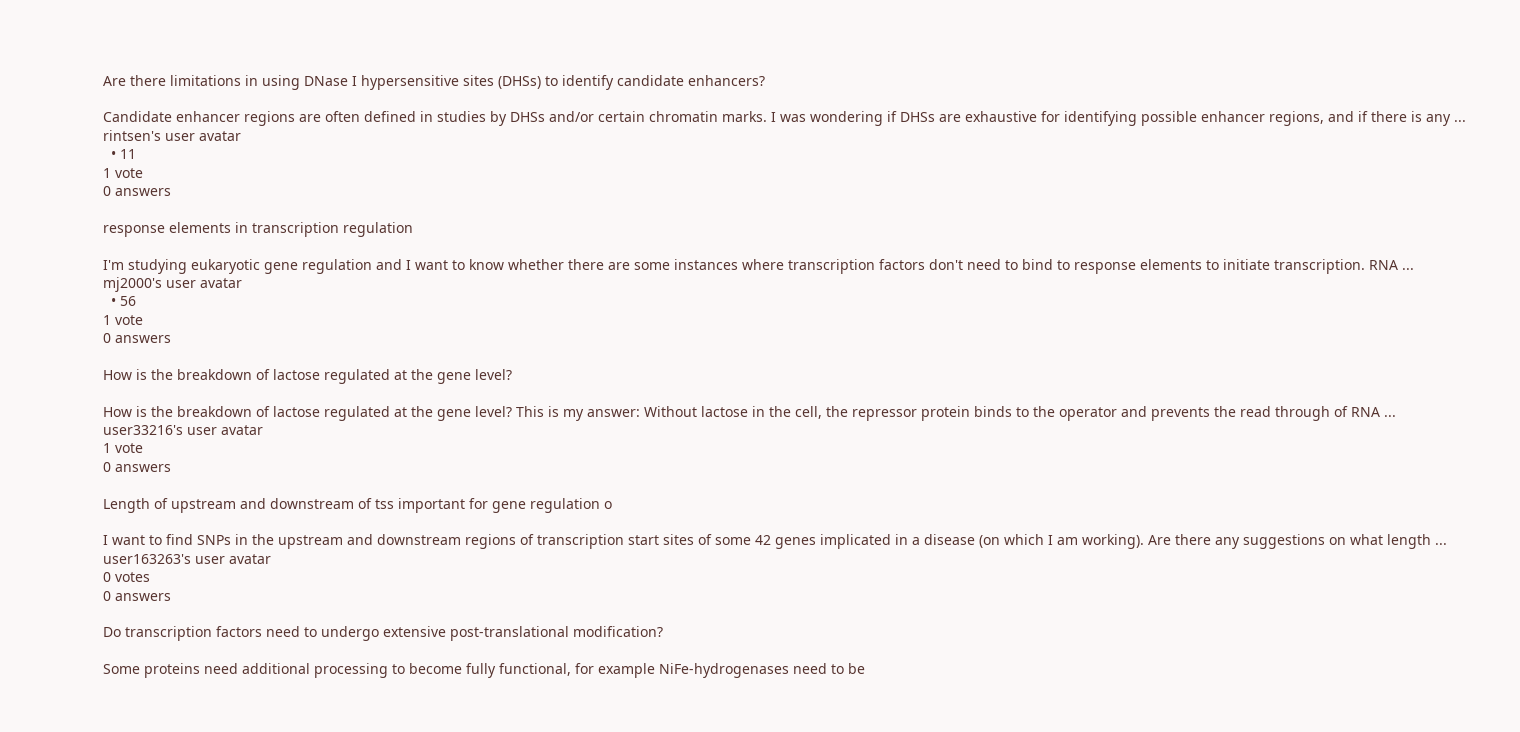Are there limitations in using DNase I hypersensitive sites (DHSs) to identify candidate enhancers?

Candidate enhancer regions are often defined in studies by DHSs and/or certain chromatin marks. I was wondering if DHSs are exhaustive for identifying possible enhancer regions, and if there is any ...
rintsen's user avatar
  • 11
1 vote
0 answers

response elements in transcription regulation

I'm studying eukaryotic gene regulation and I want to know whether there are some instances where transcription factors don't need to bind to response elements to initiate transcription. RNA ...
mj2000's user avatar
  • 56
1 vote
0 answers

How is the breakdown of lactose regulated at the gene level?

How is the breakdown of lactose regulated at the gene level? This is my answer: Without lactose in the cell, the repressor protein binds to the operator and prevents the read through of RNA ...
user33216's user avatar
1 vote
0 answers

Length of upstream and downstream of tss important for gene regulation o

I want to find SNPs in the upstream and downstream regions of transcription start sites of some 42 genes implicated in a disease (on which I am working). Are there any suggestions on what length ...
user163263's user avatar
0 votes
0 answers

Do transcription factors need to undergo extensive post-translational modification?

Some proteins need additional processing to become fully functional, for example NiFe-hydrogenases need to be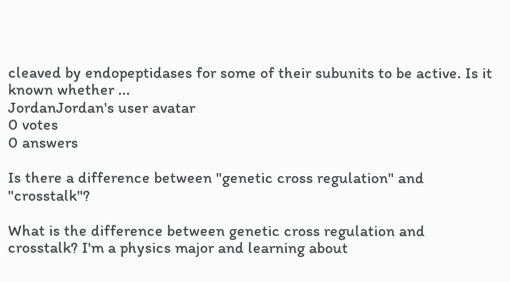cleaved by endopeptidases for some of their subunits to be active. Is it known whether ...
JordanJordan's user avatar
0 votes
0 answers

Is there a difference between "genetic cross regulation" and "crosstalk"?

What is the difference between genetic cross regulation and crosstalk? I'm a physics major and learning about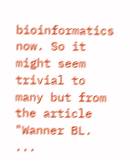bioinformatics now. So it might seem trivial to many but from the article "Wanner BL. ...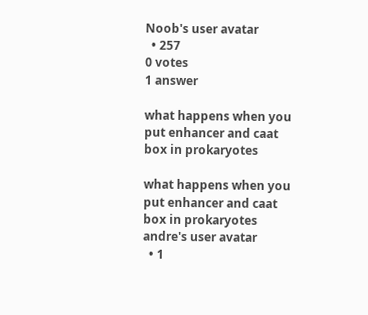Noob's user avatar
  • 257
0 votes
1 answer

what happens when you put enhancer and caat box in prokaryotes

what happens when you put enhancer and caat box in prokaryotes
andre's user avatar
  • 1